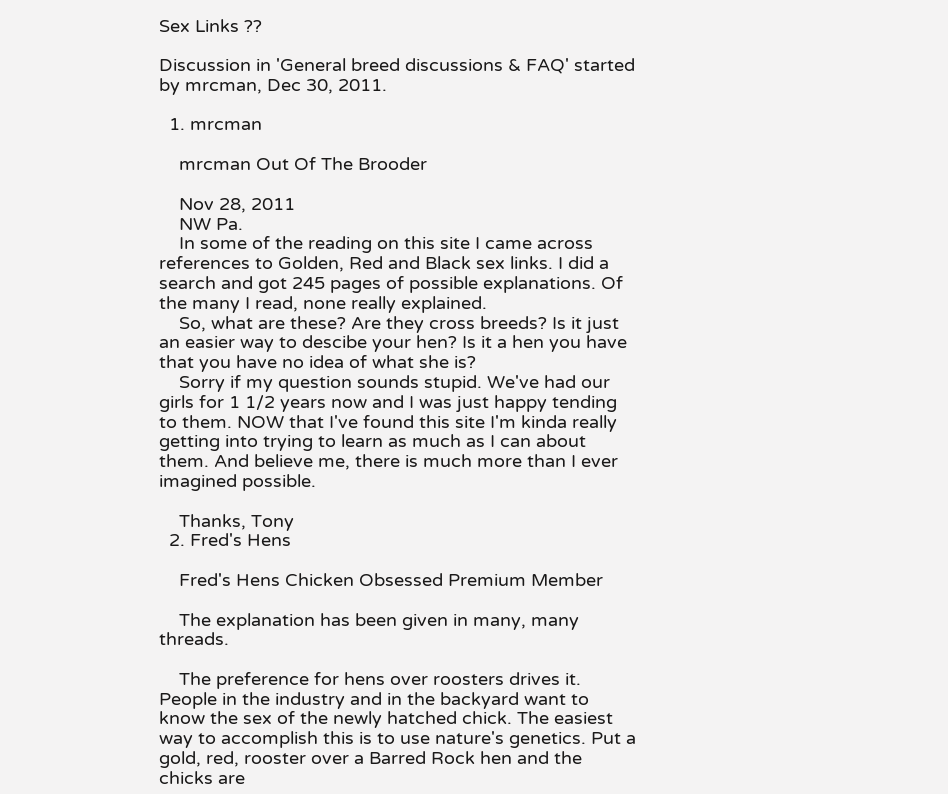Sex Links ??

Discussion in 'General breed discussions & FAQ' started by mrcman, Dec 30, 2011.

  1. mrcman

    mrcman Out Of The Brooder

    Nov 28, 2011
    NW Pa.
    In some of the reading on this site I came across references to Golden, Red and Black sex links. I did a search and got 245 pages of possible explanations. Of the many I read, none really explained.
    So, what are these? Are they cross breeds? Is it just an easier way to descibe your hen? Is it a hen you have that you have no idea of what she is?
    Sorry if my question sounds stupid. We've had our girls for 1 1/2 years now and I was just happy tending to them. NOW that I've found this site I'm kinda really getting into trying to learn as much as I can about them. And believe me, there is much more than I ever imagined possible.

    Thanks, Tony
  2. Fred's Hens

    Fred's Hens Chicken Obsessed Premium Member

    The explanation has been given in many, many threads.

    The preference for hens over roosters drives it. People in the industry and in the backyard want to know the sex of the newly hatched chick. The easiest way to accomplish this is to use nature's genetics. Put a gold, red, rooster over a Barred Rock hen and the chicks are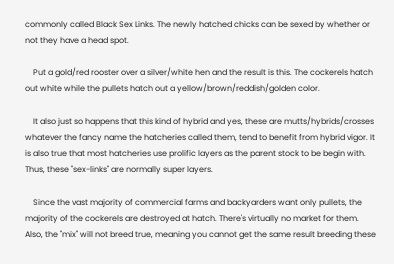commonly called Black Sex Links. The newly hatched chicks can be sexed by whether or not they have a head spot.

    Put a gold/red rooster over a silver/white hen and the result is this. The cockerels hatch out white while the pullets hatch out a yellow/brown/reddish/golden color.

    It also just so happens that this kind of hybrid and yes, these are mutts/hybrids/crosses whatever the fancy name the hatcheries called them, tend to benefit from hybrid vigor. It is also true that most hatcheries use prolific layers as the parent stock to be begin with. Thus, these "sex-links" are normally super layers.

    Since the vast majority of commercial farms and backyarders want only pullets, the majority of the cockerels are destroyed at hatch. There's virtually no market for them. Also, the "mix" will not breed true, meaning you cannot get the same result breeding these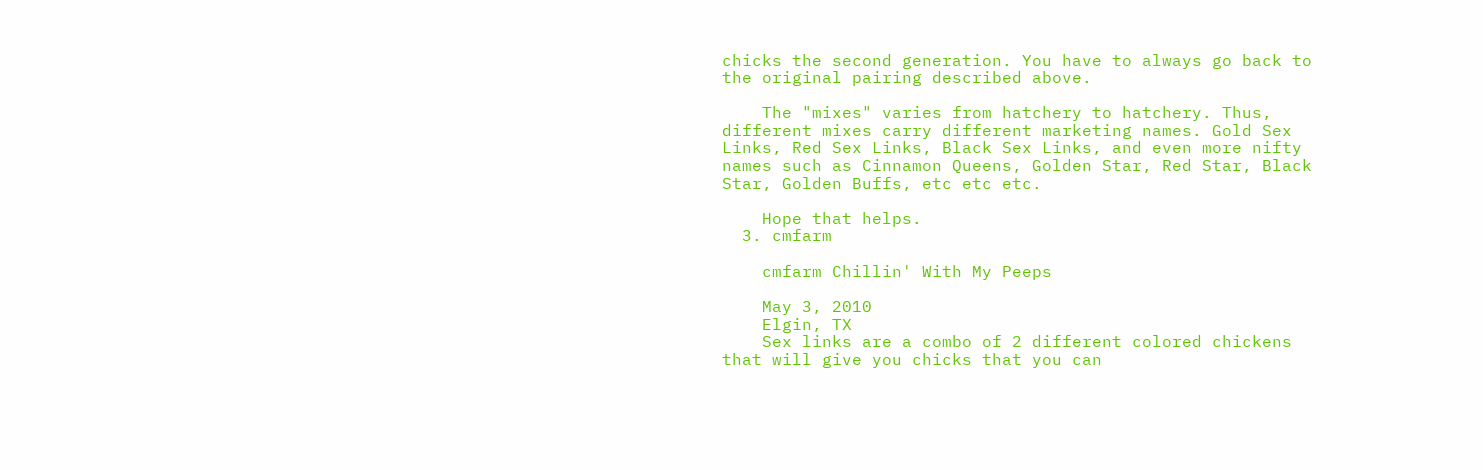chicks the second generation. You have to always go back to the original pairing described above.

    The "mixes" varies from hatchery to hatchery. Thus, different mixes carry different marketing names. Gold Sex Links, Red Sex Links, Black Sex Links, and even more nifty names such as Cinnamon Queens, Golden Star, Red Star, Black Star, Golden Buffs, etc etc etc.

    Hope that helps.
  3. cmfarm

    cmfarm Chillin' With My Peeps

    May 3, 2010
    Elgin, TX
    Sex links are a combo of 2 different colored chickens that will give you chicks that you can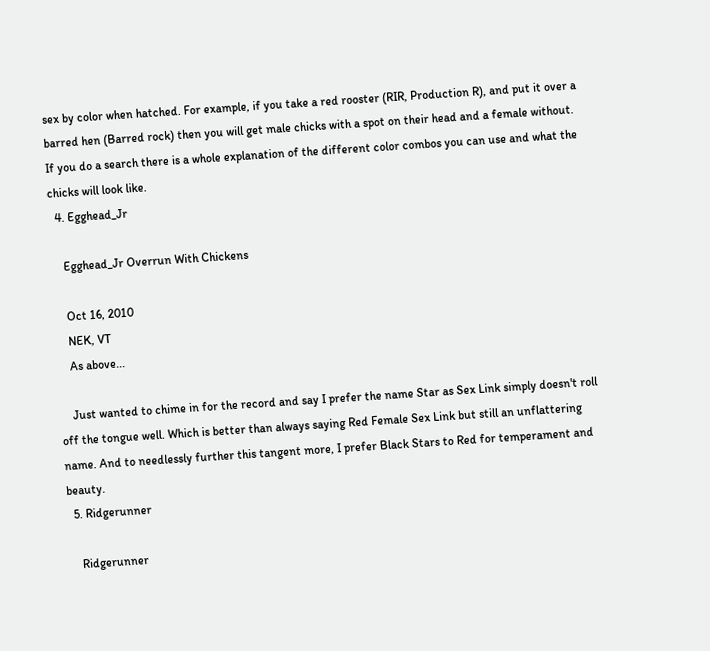sex by color when hatched. For example, if you take a red rooster (RIR, Production R), and put it over a barred hen (Barred rock) then you will get male chicks with a spot on their head and a female without. If you do a search there is a whole explanation of the different color combos you can use and what the chicks will look like.
  4. Egghead_Jr

    Egghead_Jr Overrun With Chickens

    Oct 16, 2010
    NEK, VT
    As above...

    Just wanted to chime in for the record and say I prefer the name Star as Sex Link simply doesn't roll off the tongue well. Which is better than always saying Red Female Sex Link but still an unflattering name. And to needlessly further this tangent more, I prefer Black Stars to Red for temperament and beauty.
  5. Ridgerunner

    Ridgerunner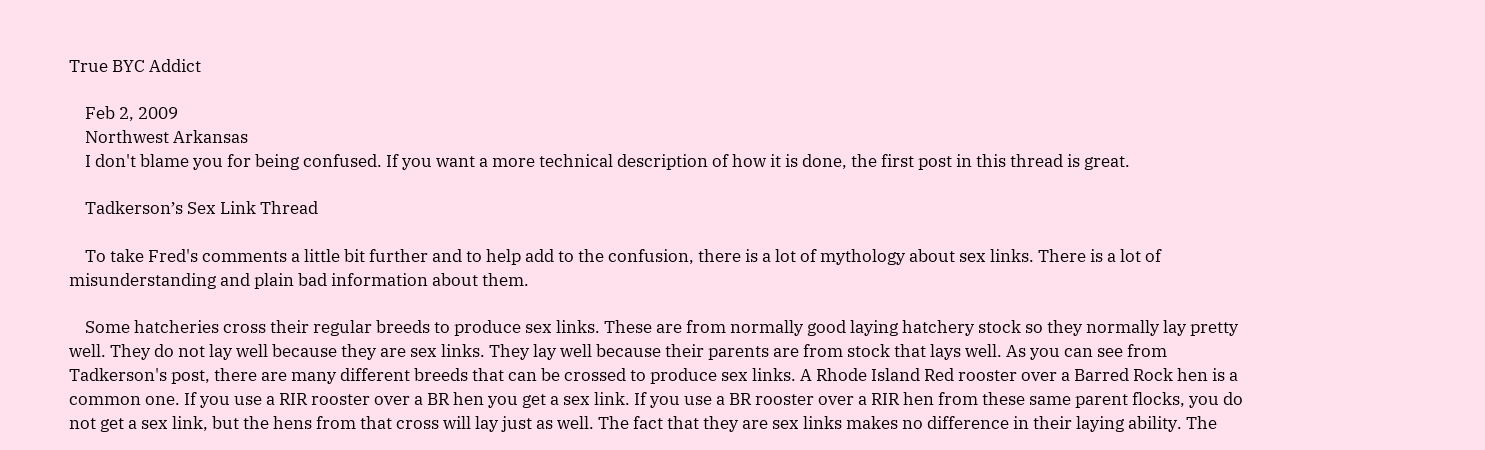True BYC Addict

    Feb 2, 2009
    Northwest Arkansas
    I don't blame you for being confused. If you want a more technical description of how it is done, the first post in this thread is great.

    Tadkerson’s Sex Link Thread

    To take Fred's comments a little bit further and to help add to the confusion, there is a lot of mythology about sex links. There is a lot of misunderstanding and plain bad information about them.

    Some hatcheries cross their regular breeds to produce sex links. These are from normally good laying hatchery stock so they normally lay pretty well. They do not lay well because they are sex links. They lay well because their parents are from stock that lays well. As you can see from Tadkerson's post, there are many different breeds that can be crossed to produce sex links. A Rhode Island Red rooster over a Barred Rock hen is a common one. If you use a RIR rooster over a BR hen you get a sex link. If you use a BR rooster over a RIR hen from these same parent flocks, you do not get a sex link, but the hens from that cross will lay just as well. The fact that they are sex links makes no difference in their laying ability. The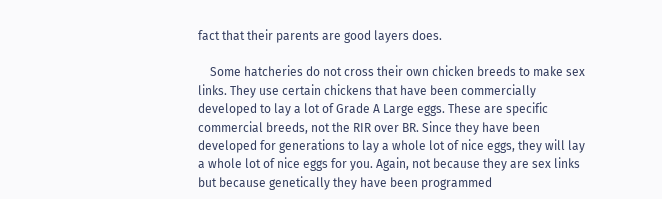fact that their parents are good layers does.

    Some hatcheries do not cross their own chicken breeds to make sex links. They use certain chickens that have been commercially developed to lay a lot of Grade A Large eggs. These are specific commercial breeds, not the RIR over BR. Since they have been developed for generations to lay a whole lot of nice eggs, they will lay a whole lot of nice eggs for you. Again, not because they are sex links but because genetically they have been programmed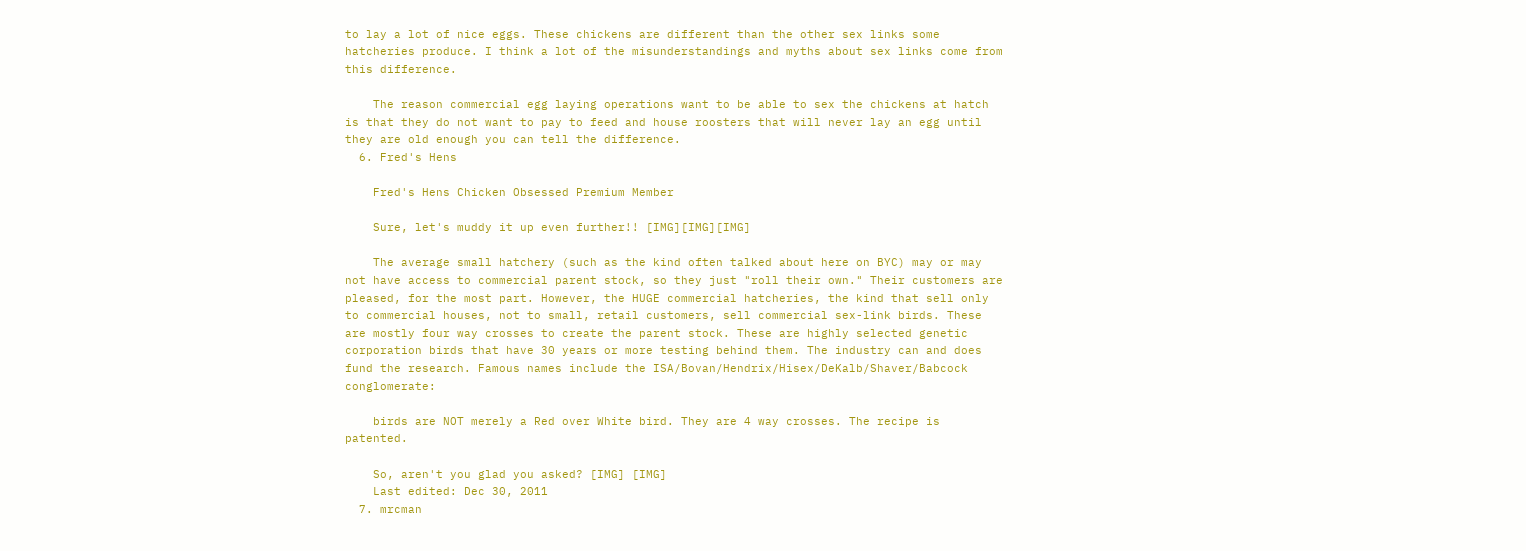to lay a lot of nice eggs. These chickens are different than the other sex links some hatcheries produce. I think a lot of the misunderstandings and myths about sex links come from this difference.

    The reason commercial egg laying operations want to be able to sex the chickens at hatch is that they do not want to pay to feed and house roosters that will never lay an egg until they are old enough you can tell the difference.
  6. Fred's Hens

    Fred's Hens Chicken Obsessed Premium Member

    Sure, let's muddy it up even further!! [IMG][IMG][IMG]

    The average small hatchery (such as the kind often talked about here on BYC) may or may not have access to commercial parent stock, so they just "roll their own." Their customers are pleased, for the most part. However, the HUGE commercial hatcheries, the kind that sell only to commercial houses, not to small, retail customers, sell commercial sex-link birds. These are mostly four way crosses to create the parent stock. These are highly selected genetic corporation birds that have 30 years or more testing behind them. The industry can and does fund the research. Famous names include the ISA/Bovan/Hendrix/Hisex/DeKalb/Shaver/Babcock conglomerate:

    birds are NOT merely a Red over White bird. They are 4 way crosses. The recipe is patented.

    So, aren't you glad you asked? [IMG] [IMG]
    Last edited: Dec 30, 2011
  7. mrcman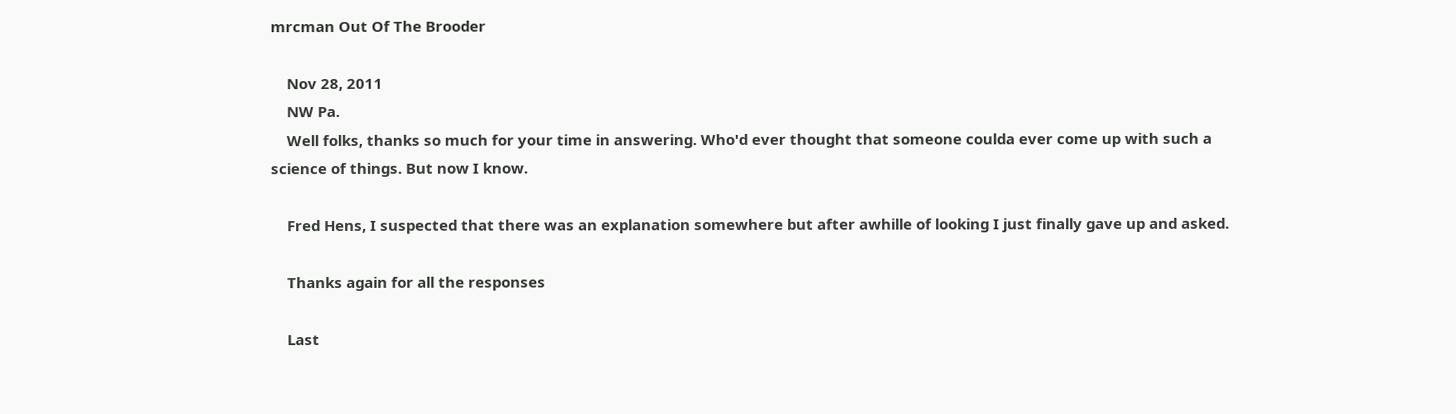mrcman Out Of The Brooder

    Nov 28, 2011
    NW Pa.
    Well folks, thanks so much for your time in answering. Who'd ever thought that someone coulda ever come up with such a science of things. But now I know.

    Fred Hens, I suspected that there was an explanation somewhere but after awhille of looking I just finally gave up and asked.

    Thanks again for all the responses

    Last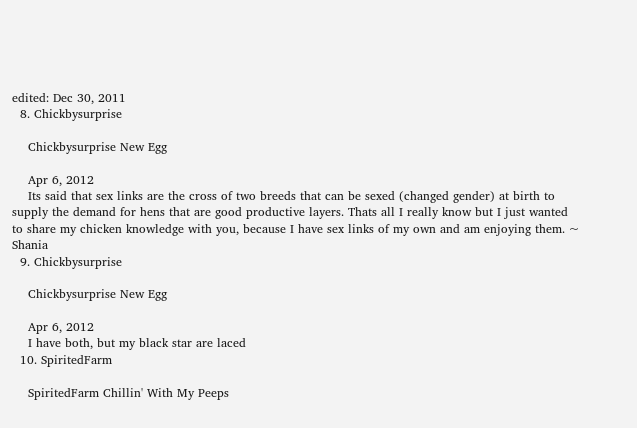edited: Dec 30, 2011
  8. Chickbysurprise

    Chickbysurprise New Egg

    Apr 6, 2012
    Its said that sex links are the cross of two breeds that can be sexed (changed gender) at birth to supply the demand for hens that are good productive layers. Thats all I really know but I just wanted to share my chicken knowledge with you, because I have sex links of my own and am enjoying them. ~ Shania
  9. Chickbysurprise

    Chickbysurprise New Egg

    Apr 6, 2012
    I have both, but my black star are laced
  10. SpiritedFarm

    SpiritedFarm Chillin' With My Peeps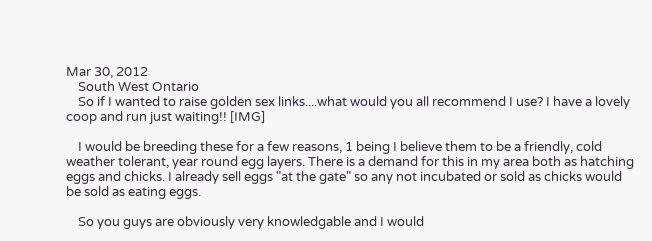Mar 30, 2012
    South West Ontario
    So if I wanted to raise golden sex links....what would you all recommend I use? I have a lovely coop and run just waiting!! [IMG]

    I would be breeding these for a few reasons, 1 being I believe them to be a friendly, cold weather tolerant, year round egg layers. There is a demand for this in my area both as hatching eggs and chicks. I already sell eggs "at the gate" so any not incubated or sold as chicks would be sold as eating eggs.

    So you guys are obviously very knowledgable and I would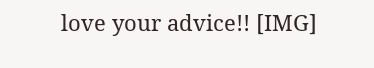love your advice!! [IMG]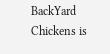BackYard Chickens is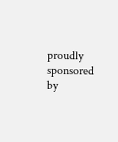proudly sponsored by